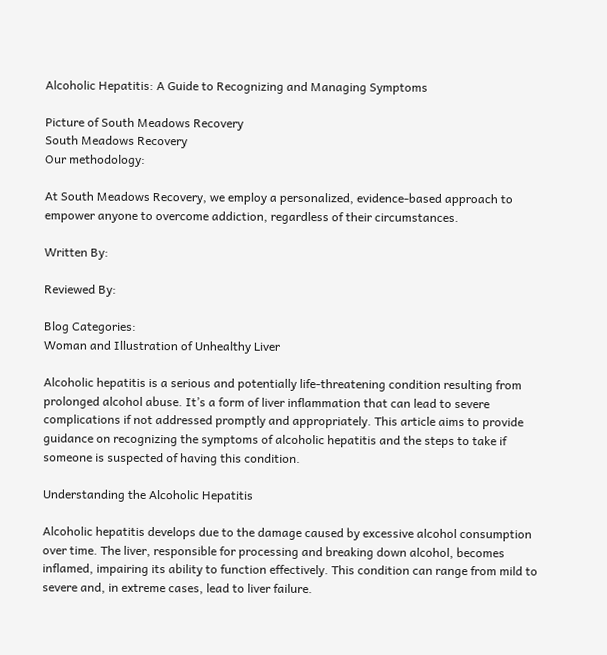Alcoholic Hepatitis: A Guide to Recognizing and Managing Symptoms

Picture of South Meadows Recovery
South Meadows Recovery
Our methodology:

At South Meadows Recovery, we employ a personalized, evidence-based approach to empower anyone to overcome addiction, regardless of their circumstances.

Written By:

Reviewed By:

Blog Categories:
Woman and Illustration of Unhealthy Liver

Alcoholic hepatitis is a serious and potentially life-threatening condition resulting from prolonged alcohol abuse. It’s a form of liver inflammation that can lead to severe complications if not addressed promptly and appropriately. This article aims to provide guidance on recognizing the symptoms of alcoholic hepatitis and the steps to take if someone is suspected of having this condition.

Understanding the Alcoholic Hepatitis

Alcoholic hepatitis develops due to the damage caused by excessive alcohol consumption over time. The liver, responsible for processing and breaking down alcohol, becomes inflamed, impairing its ability to function effectively. This condition can range from mild to severe and, in extreme cases, lead to liver failure.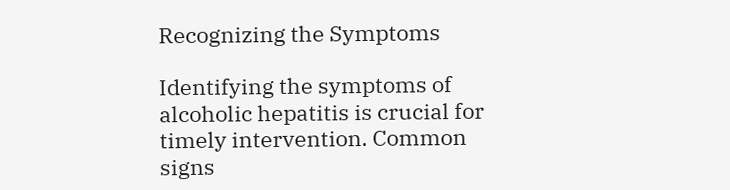Recognizing the Symptoms

Identifying the symptoms of alcoholic hepatitis is crucial for timely intervention. Common signs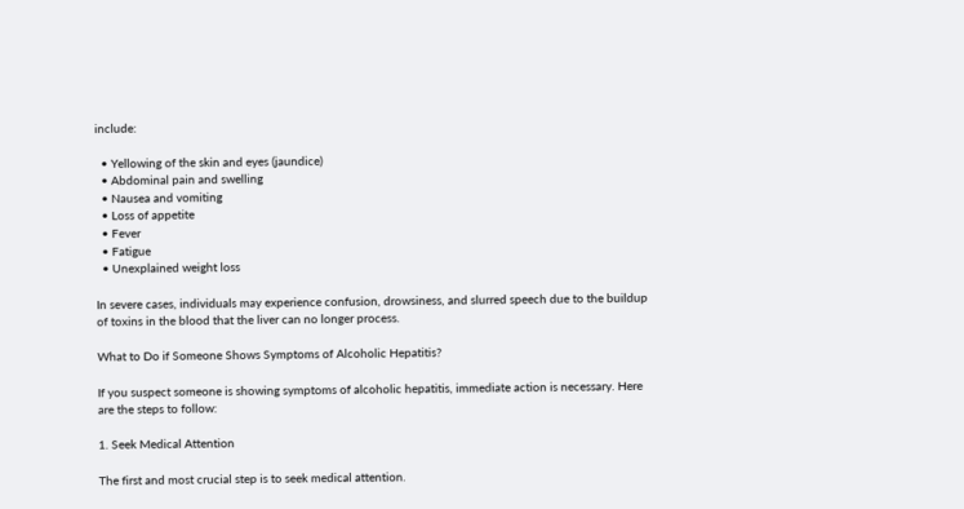include:

  • Yellowing of the skin and eyes (jaundice)
  • Abdominal pain and swelling
  • Nausea and vomiting
  • Loss of appetite
  • Fever
  • Fatigue
  • Unexplained weight loss

In severe cases, individuals may experience confusion, drowsiness, and slurred speech due to the buildup of toxins in the blood that the liver can no longer process.

What to Do if Someone Shows Symptoms of Alcoholic Hepatitis?

If you suspect someone is showing symptoms of alcoholic hepatitis, immediate action is necessary. Here are the steps to follow:

1. Seek Medical Attention

The first and most crucial step is to seek medical attention.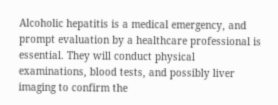Alcoholic hepatitis is a medical emergency, and prompt evaluation by a healthcare professional is essential. They will conduct physical examinations, blood tests, and possibly liver imaging to confirm the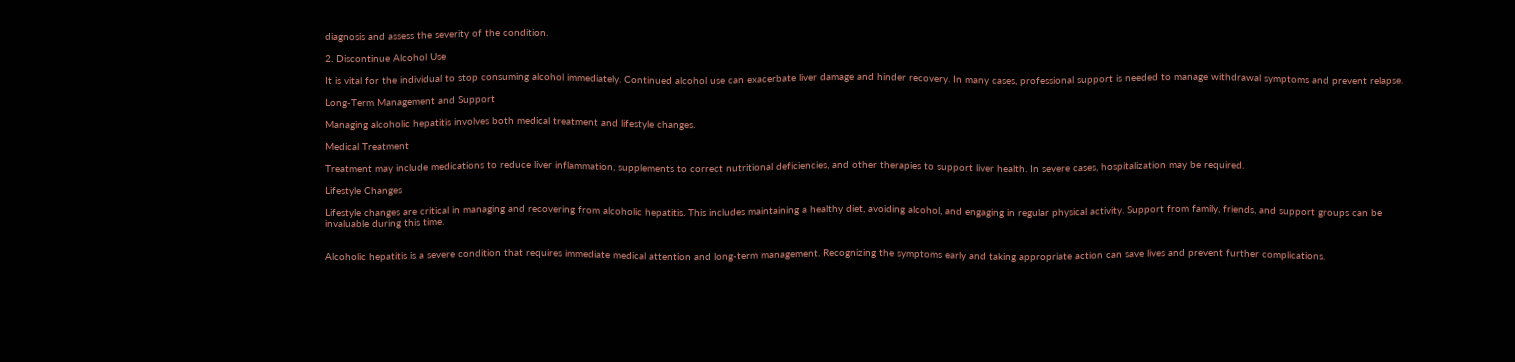diagnosis and assess the severity of the condition.

2. Discontinue Alcohol Use

It is vital for the individual to stop consuming alcohol immediately. Continued alcohol use can exacerbate liver damage and hinder recovery. In many cases, professional support is needed to manage withdrawal symptoms and prevent relapse.

Long-Term Management and Support

Managing alcoholic hepatitis involves both medical treatment and lifestyle changes.

Medical Treatment

Treatment may include medications to reduce liver inflammation, supplements to correct nutritional deficiencies, and other therapies to support liver health. In severe cases, hospitalization may be required.

Lifestyle Changes

Lifestyle changes are critical in managing and recovering from alcoholic hepatitis. This includes maintaining a healthy diet, avoiding alcohol, and engaging in regular physical activity. Support from family, friends, and support groups can be invaluable during this time.


Alcoholic hepatitis is a severe condition that requires immediate medical attention and long-term management. Recognizing the symptoms early and taking appropriate action can save lives and prevent further complications.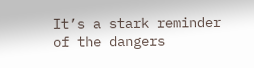It’s a stark reminder of the dangers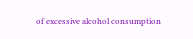of excessive alcohol consumption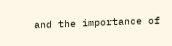and the importance of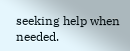seeking help when needed.